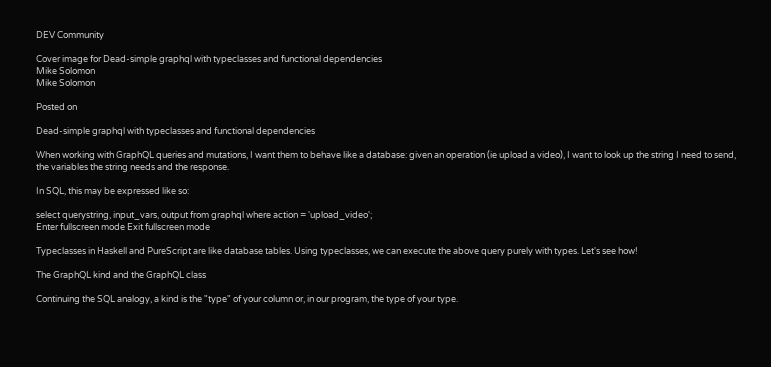DEV Community

Cover image for Dead-simple graphql with typeclasses and functional dependencies
Mike Solomon
Mike Solomon

Posted on

Dead-simple graphql with typeclasses and functional dependencies

When working with GraphQL queries and mutations, I want them to behave like a database: given an operation (ie upload a video), I want to look up the string I need to send, the variables the string needs and the response.

In SQL, this may be expressed like so:

select querystring, input_vars, output from graphql where action = 'upload_video';
Enter fullscreen mode Exit fullscreen mode

Typeclasses in Haskell and PureScript are like database tables. Using typeclasses, we can execute the above query purely with types. Let's see how!

The GraphQL kind and the GraphQL class

Continuing the SQL analogy, a kind is the "type" of your column or, in our program, the type of your type.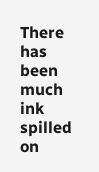There has been much ink spilled on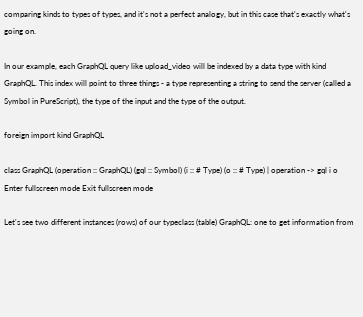comparing kinds to types of types, and it's not a perfect analogy, but in this case that's exactly what's going on.

In our example, each GraphQL query like upload_video will be indexed by a data type with kind GraphQL. This index will point to three things - a type representing a string to send the server (called a Symbol in PureScript), the type of the input and the type of the output.

foreign import kind GraphQL

class GraphQL (operation :: GraphQL) (gql :: Symbol) (i :: # Type) (o :: # Type) | operation -> gql i o
Enter fullscreen mode Exit fullscreen mode

Let's see two different instances (rows) of our typeclass (table) GraphQL: one to get information from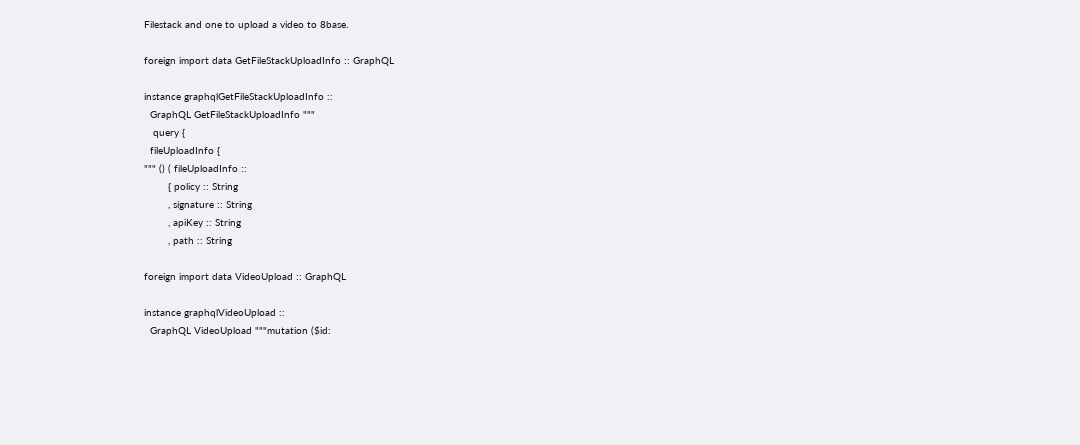Filestack and one to upload a video to 8base.

foreign import data GetFileStackUploadInfo :: GraphQL

instance graphqlGetFileStackUploadInfo ::
  GraphQL GetFileStackUploadInfo """
   query {
  fileUploadInfo {
""" () ( fileUploadInfo ::
        { policy :: String
        , signature :: String
        , apiKey :: String
        , path :: String

foreign import data VideoUpload :: GraphQL

instance graphqlVideoUpload ::
  GraphQL VideoUpload """mutation ($id: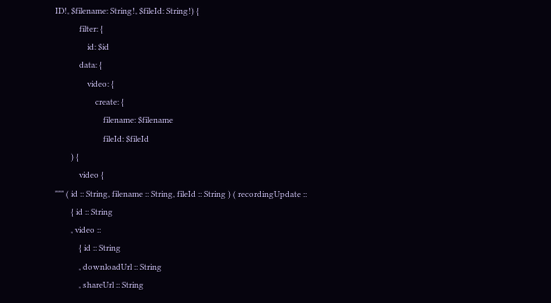ID!, $filename: String!, $fileId: String!) {
            filter: {
                id: $id
            data: {
                video: {
                    create: {
                        filename: $filename
                        fileId: $fileId
        ) {
            video {
""" ( id :: String, filename :: String, fileId :: String ) ( recordingUpdate ::
        { id :: String
        , video ::
            { id :: String
            , downloadUrl :: String
            , shareUrl :: String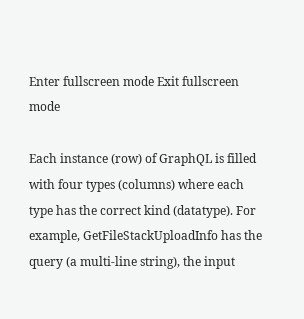Enter fullscreen mode Exit fullscreen mode

Each instance (row) of GraphQL is filled with four types (columns) where each type has the correct kind (datatype). For example, GetFileStackUploadInfo has the query (a multi-line string), the input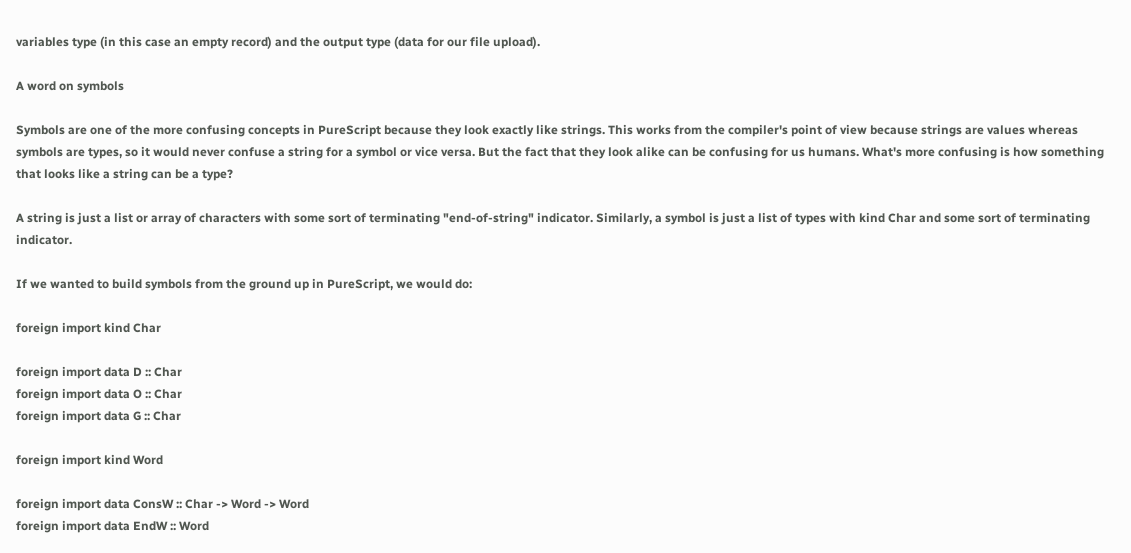variables type (in this case an empty record) and the output type (data for our file upload).

A word on symbols

Symbols are one of the more confusing concepts in PureScript because they look exactly like strings. This works from the compiler's point of view because strings are values whereas symbols are types, so it would never confuse a string for a symbol or vice versa. But the fact that they look alike can be confusing for us humans. What's more confusing is how something that looks like a string can be a type?

A string is just a list or array of characters with some sort of terminating "end-of-string" indicator. Similarly, a symbol is just a list of types with kind Char and some sort of terminating indicator.

If we wanted to build symbols from the ground up in PureScript, we would do:

foreign import kind Char

foreign import data D :: Char
foreign import data O :: Char
foreign import data G :: Char

foreign import kind Word

foreign import data ConsW :: Char -> Word -> Word
foreign import data EndW :: Word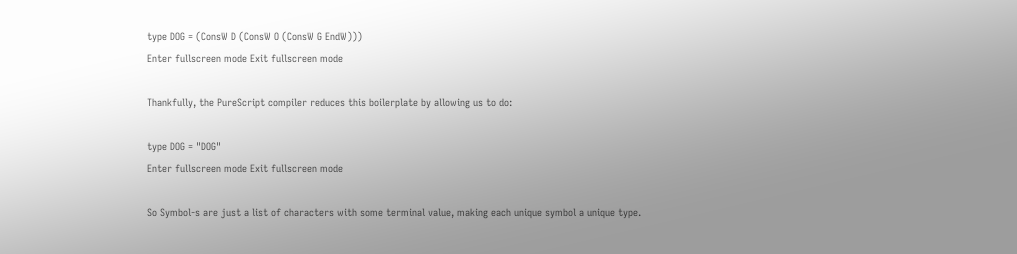type DOG = (ConsW D (ConsW O (ConsW G EndW)))
Enter fullscreen mode Exit fullscreen mode

Thankfully, the PureScript compiler reduces this boilerplate by allowing us to do:

type DOG = "DOG"
Enter fullscreen mode Exit fullscreen mode

So Symbol-s are just a list of characters with some terminal value, making each unique symbol a unique type.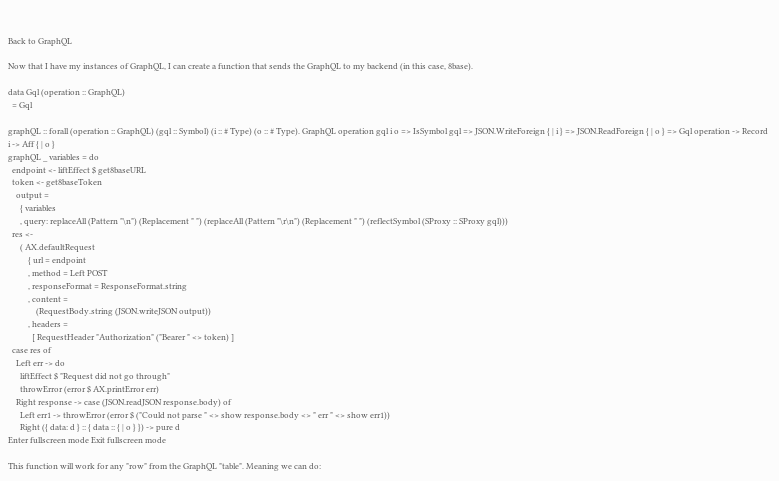Back to GraphQL

Now that I have my instances of GraphQL, I can create a function that sends the GraphQL to my backend (in this case, 8base).

data Gql (operation :: GraphQL)
  = Gql

graphQL :: forall (operation :: GraphQL) (gql :: Symbol) (i :: # Type) (o :: # Type). GraphQL operation gql i o => IsSymbol gql => JSON.WriteForeign { | i } => JSON.ReadForeign { | o } => Gql operation -> Record i -> Aff { | o }
graphQL _ variables = do
  endpoint <- liftEffect $ get8baseURL
  token <- get8baseToken
    output =
      { variables
      , query: replaceAll (Pattern "\n") (Replacement " ") (replaceAll (Pattern "\r\n") (Replacement " ") (reflectSymbol (SProxy :: SProxy gql)))
  res <-
      ( AX.defaultRequest
          { url = endpoint
          , method = Left POST
          , responseFormat = ResponseFormat.string
          , content =
              (RequestBody.string (JSON.writeJSON output))
          , headers =
            [ RequestHeader "Authorization" ("Bearer " <> token) ]
  case res of
    Left err -> do
      liftEffect $ "Request did not go through"
      throwError (error $ AX.printError err)
    Right response -> case (JSON.readJSON response.body) of
      Left err1 -> throwError (error $ ("Could not parse " <> show response.body <> " err " <> show err1))
      Right ({ data: d } :: { data :: { | o } }) -> pure d
Enter fullscreen mode Exit fullscreen mode

This function will work for any "row" from the GraphQL "table". Meaning we can do: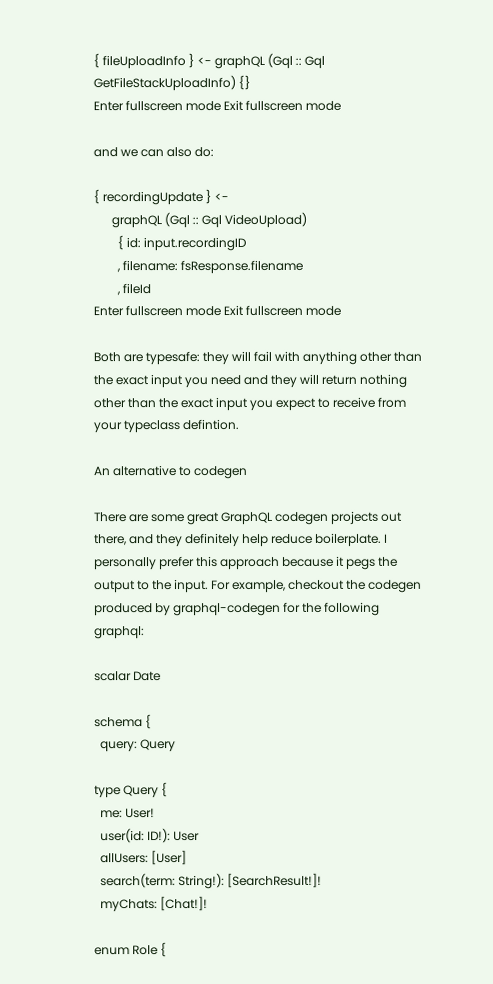{ fileUploadInfo } <- graphQL (Gql :: Gql GetFileStackUploadInfo) {}
Enter fullscreen mode Exit fullscreen mode

and we can also do:

{ recordingUpdate } <-
      graphQL (Gql :: Gql VideoUpload)
        { id: input.recordingID
        , filename: fsResponse.filename
        , fileId
Enter fullscreen mode Exit fullscreen mode

Both are typesafe: they will fail with anything other than the exact input you need and they will return nothing other than the exact input you expect to receive from your typeclass defintion.

An alternative to codegen

There are some great GraphQL codegen projects out there, and they definitely help reduce boilerplate. I personally prefer this approach because it pegs the output to the input. For example, checkout the codegen produced by graphql-codegen for the following graphql:

scalar Date

schema {
  query: Query

type Query {
  me: User!
  user(id: ID!): User
  allUsers: [User]
  search(term: String!): [SearchResult!]!
  myChats: [Chat!]!

enum Role {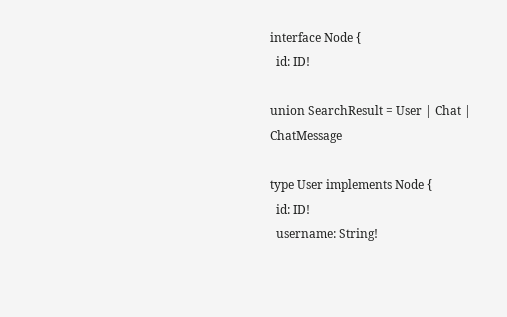interface Node {
  id: ID!

union SearchResult = User | Chat | ChatMessage

type User implements Node {
  id: ID!
  username: String!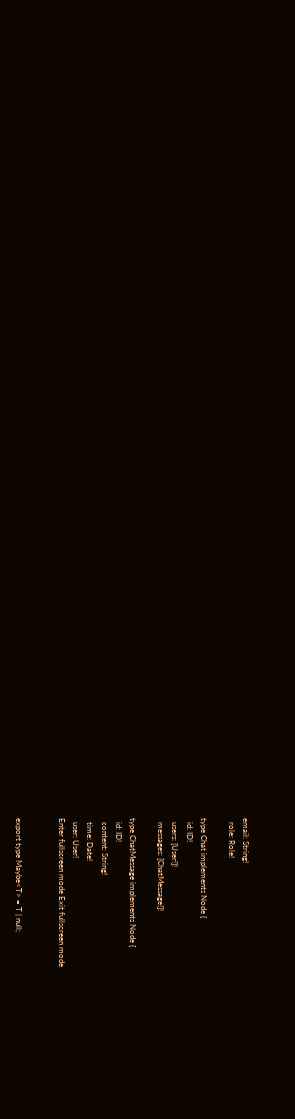email: String!
  role: Role!

type Chat implements Node {
  id: ID!
  users: [User!]!
  messages: [ChatMessage!]!

type ChatMessage implements Node {
  id: ID!
  content: String!
  time: Date!
  user: User!
Enter fullscreen mode Exit fullscreen mode


export type Maybe<T> = T | null;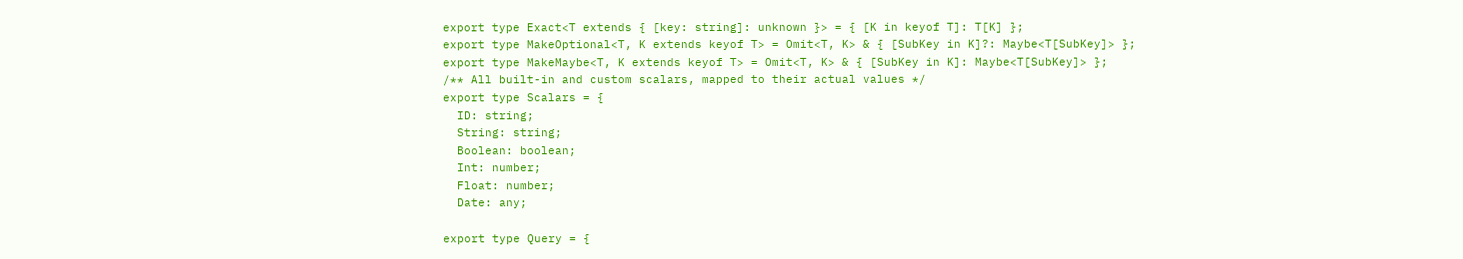export type Exact<T extends { [key: string]: unknown }> = { [K in keyof T]: T[K] };
export type MakeOptional<T, K extends keyof T> = Omit<T, K> & { [SubKey in K]?: Maybe<T[SubKey]> };
export type MakeMaybe<T, K extends keyof T> = Omit<T, K> & { [SubKey in K]: Maybe<T[SubKey]> };
/** All built-in and custom scalars, mapped to their actual values */
export type Scalars = {
  ID: string;
  String: string;
  Boolean: boolean;
  Int: number;
  Float: number;
  Date: any;

export type Query = {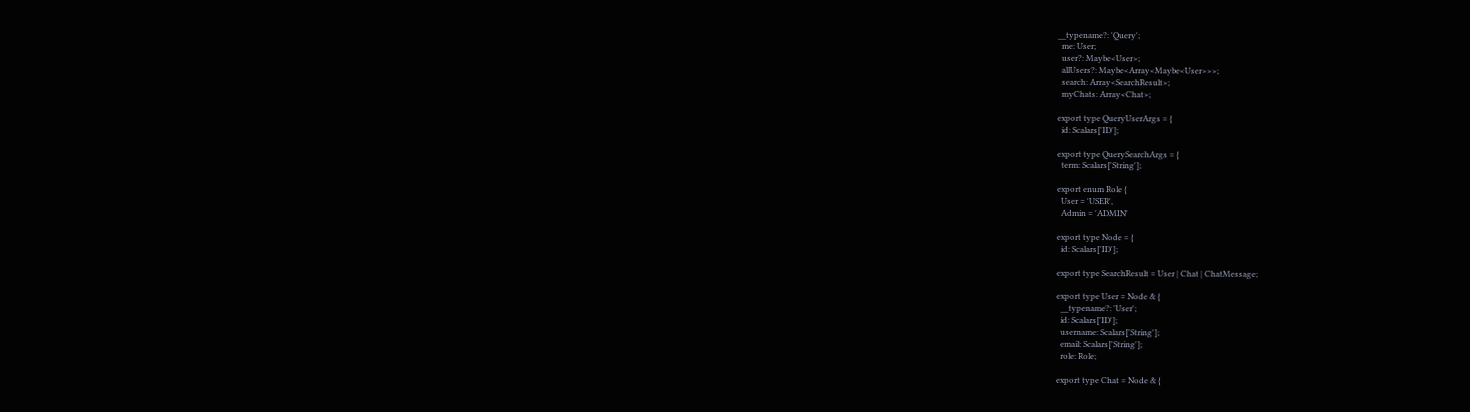__typename?: 'Query';
  me: User;
  user?: Maybe<User>;
  allUsers?: Maybe<Array<Maybe<User>>>;
  search: Array<SearchResult>;
  myChats: Array<Chat>;

export type QueryUserArgs = {
  id: Scalars['ID'];

export type QuerySearchArgs = {
  term: Scalars['String'];

export enum Role {
  User = 'USER',
  Admin = 'ADMIN'

export type Node = {
  id: Scalars['ID'];

export type SearchResult = User | Chat | ChatMessage;

export type User = Node & {
  __typename?: 'User';
  id: Scalars['ID'];
  username: Scalars['String'];
  email: Scalars['String'];
  role: Role;

export type Chat = Node & {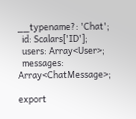__typename?: 'Chat';
  id: Scalars['ID'];
  users: Array<User>;
  messages: Array<ChatMessage>;

export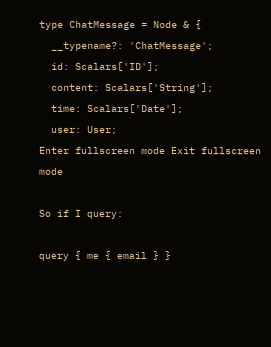type ChatMessage = Node & {
  __typename?: 'ChatMessage';
  id: Scalars['ID'];
  content: Scalars['String'];
  time: Scalars['Date'];
  user: User;
Enter fullscreen mode Exit fullscreen mode

So if I query:

query { me { email } }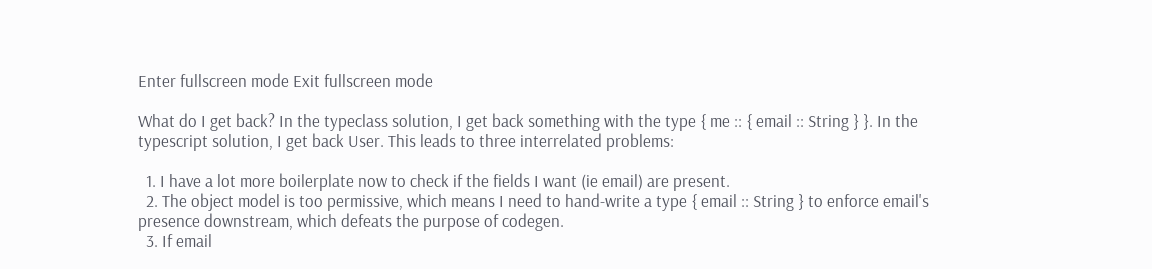Enter fullscreen mode Exit fullscreen mode

What do I get back? In the typeclass solution, I get back something with the type { me :: { email :: String } }. In the typescript solution, I get back User. This leads to three interrelated problems:

  1. I have a lot more boilerplate now to check if the fields I want (ie email) are present.
  2. The object model is too permissive, which means I need to hand-write a type { email :: String } to enforce email's presence downstream, which defeats the purpose of codegen.
  3. If email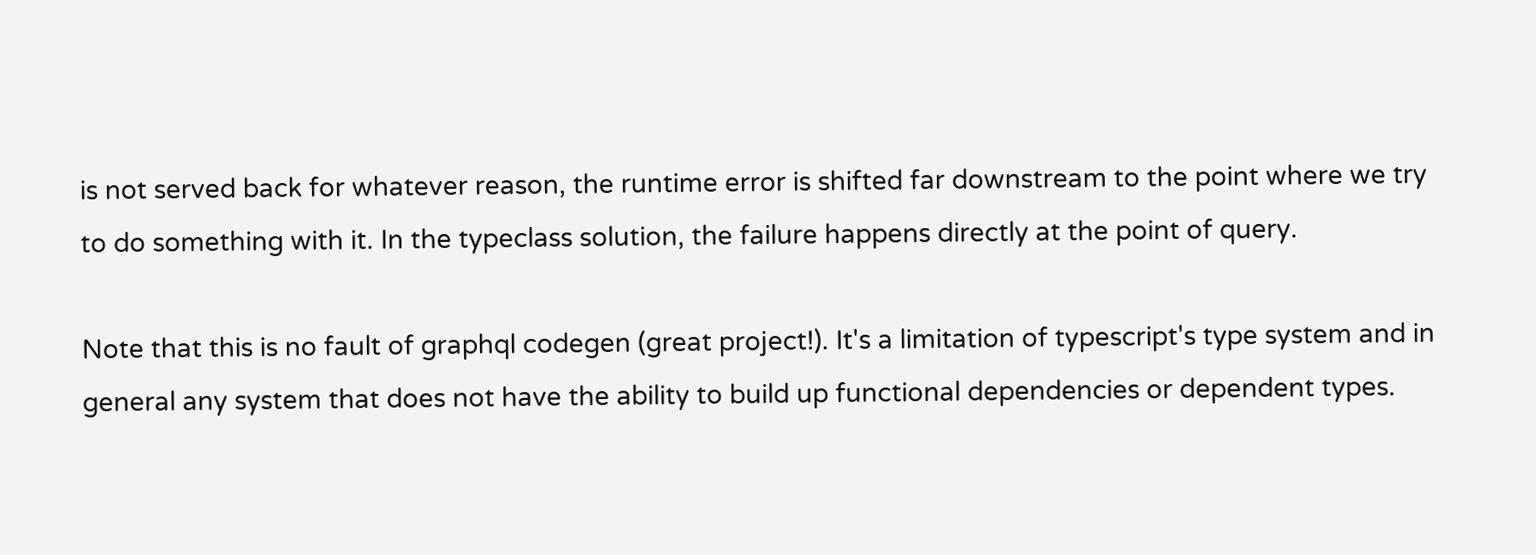is not served back for whatever reason, the runtime error is shifted far downstream to the point where we try to do something with it. In the typeclass solution, the failure happens directly at the point of query.

Note that this is no fault of graphql codegen (great project!). It's a limitation of typescript's type system and in general any system that does not have the ability to build up functional dependencies or dependent types.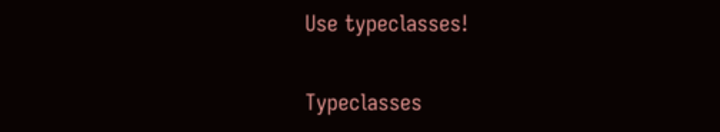Use typeclasses!

Typeclasses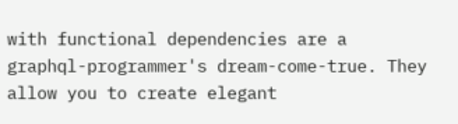with functional dependencies are a graphql-programmer's dream-come-true. They allow you to create elegant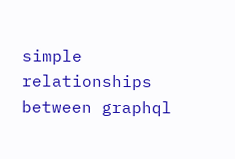simple relationships between graphql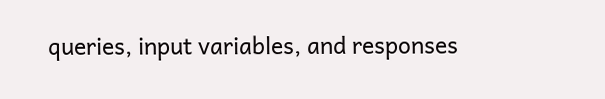queries, input variables, and responses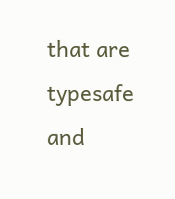that are typesafe and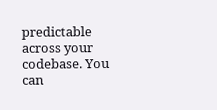predictable across your codebase. You can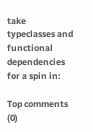take typeclasses and functional dependencies for a spin in:

Top comments (0)